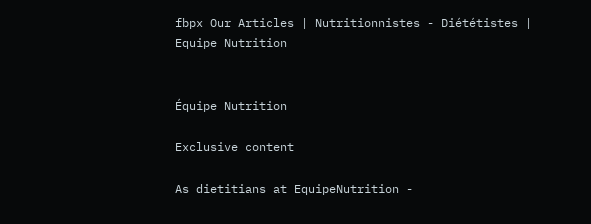fbpx Our Articles | Nutritionnistes - Diététistes | Equipe Nutrition


Équipe Nutrition

Exclusive content

As dietitians at EquipeNutrition -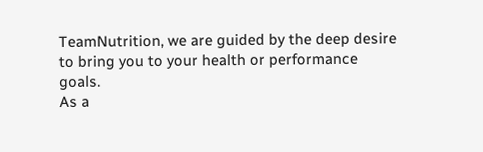TeamNutrition, we are guided by the deep desire to bring you to your health or performance goals.
As a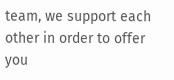team, we support each other in order to offer you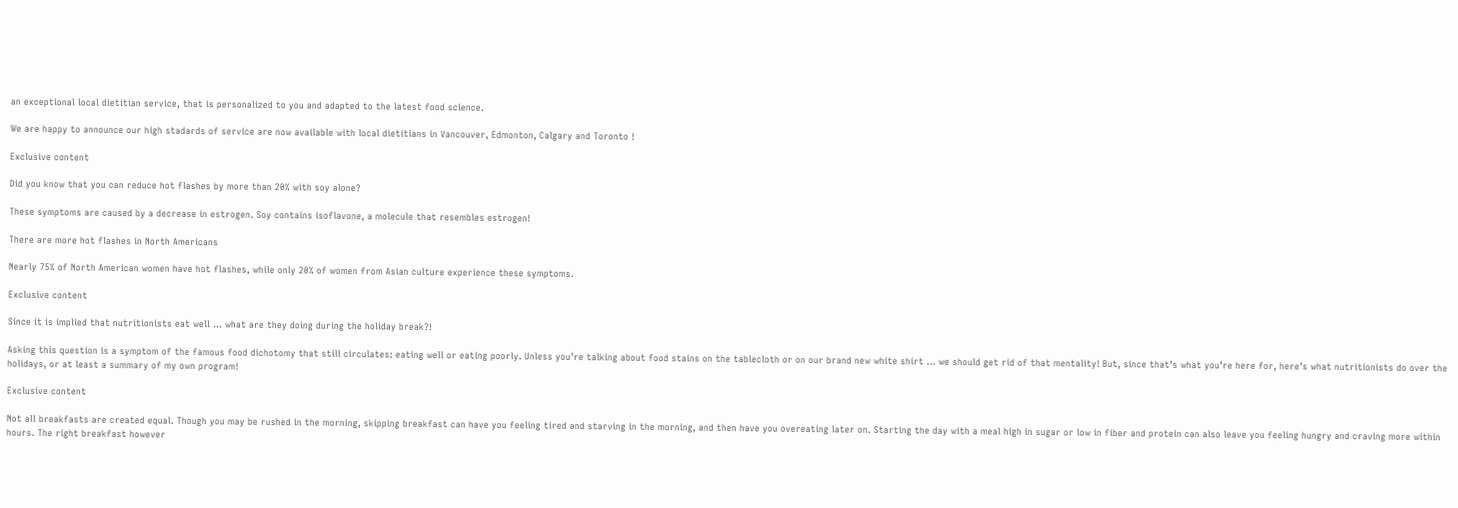an exceptional local dietitian service, that is personalized to you and adapted to the latest food science.

We are happy to announce our high stadards of service are now available with local dietitians in Vancouver, Edmonton, Calgary and Toronto !

Exclusive content

Did you know that you can reduce hot flashes by more than 20% with soy alone?

These symptoms are caused by a decrease in estrogen. Soy contains isoflavone, a molecule that resembles estrogen!

There are more hot flashes in North Americans

Nearly 75% of North American women have hot flashes, while only 20% of women from Asian culture experience these symptoms.

Exclusive content

Since it is implied that nutritionists eat well … what are they doing during the holiday break?!

Asking this question is a symptom of the famous food dichotomy that still circulates: eating well or eating poorly. Unless you’re talking about food stains on the tablecloth or on our brand new white shirt … we should get rid of that mentality! But, since that’s what you’re here for, here’s what nutritionists do over the holidays, or at least a summary of my own program!

Exclusive content

Not all breakfasts are created equal. Though you may be rushed in the morning, skipping breakfast can have you feeling tired and starving in the morning, and then have you overeating later on. Starting the day with a meal high in sugar or low in fiber and protein can also leave you feeling hungry and craving more within hours. The right breakfast however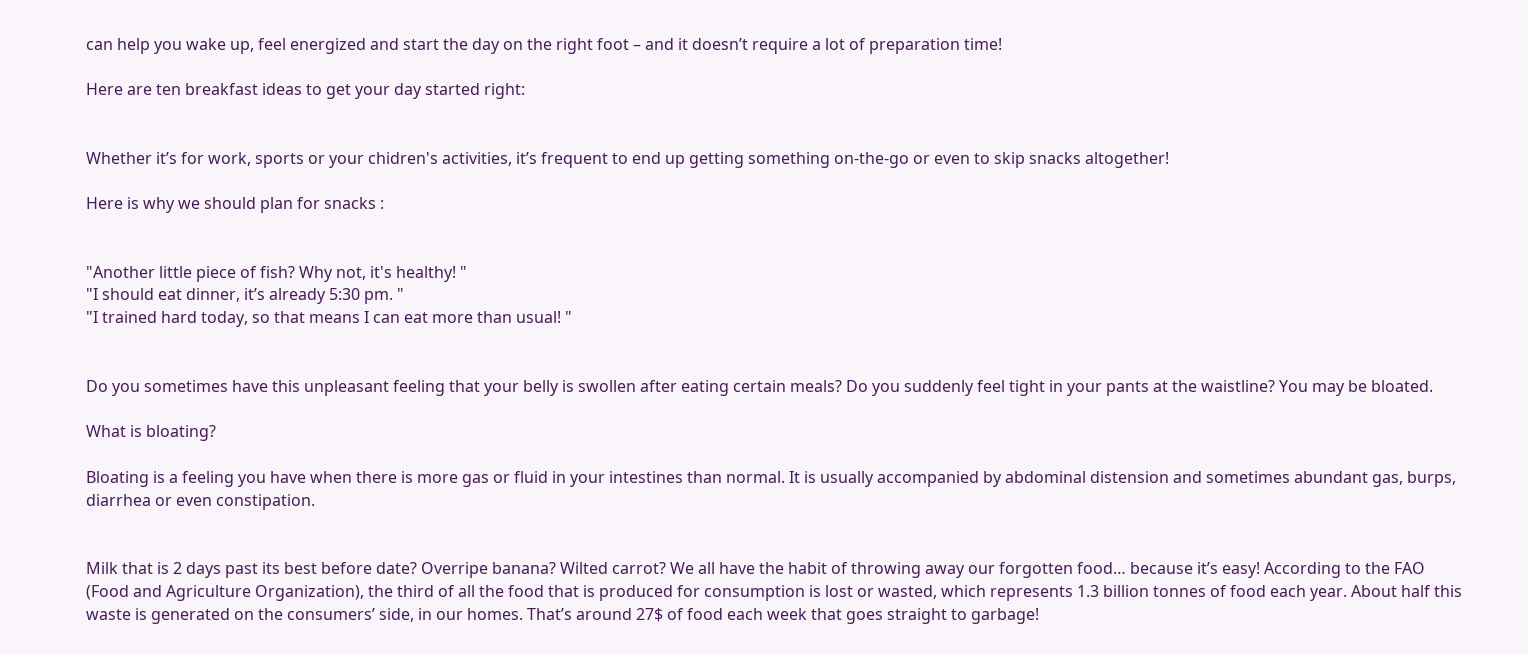can help you wake up, feel energized and start the day on the right foot – and it doesn’t require a lot of preparation time!

Here are ten breakfast ideas to get your day started right:


Whether it’s for work, sports or your chidren's activities, it’s frequent to end up getting something on-the-go or even to skip snacks altogether!

Here is why we should plan for snacks :


"Another little piece of fish? Why not, it's healthy! "
"I should eat dinner, it’s already 5:30 pm. "
"I trained hard today, so that means I can eat more than usual! "


Do you sometimes have this unpleasant feeling that your belly is swollen after eating certain meals? Do you suddenly feel tight in your pants at the waistline? You may be bloated.

What is bloating?

Bloating is a feeling you have when there is more gas or fluid in your intestines than normal. It is usually accompanied by abdominal distension and sometimes abundant gas, burps, diarrhea or even constipation.


Milk that is 2 days past its best before date? Overripe banana? Wilted carrot? We all have the habit of throwing away our forgotten food… because it’s easy! According to the FAO (Food and Agriculture Organization), the third of all the food that is produced for consumption is lost or wasted, which represents 1.3 billion tonnes of food each year. About half this waste is generated on the consumers’ side, in our homes. That’s around 27$ of food each week that goes straight to garbage!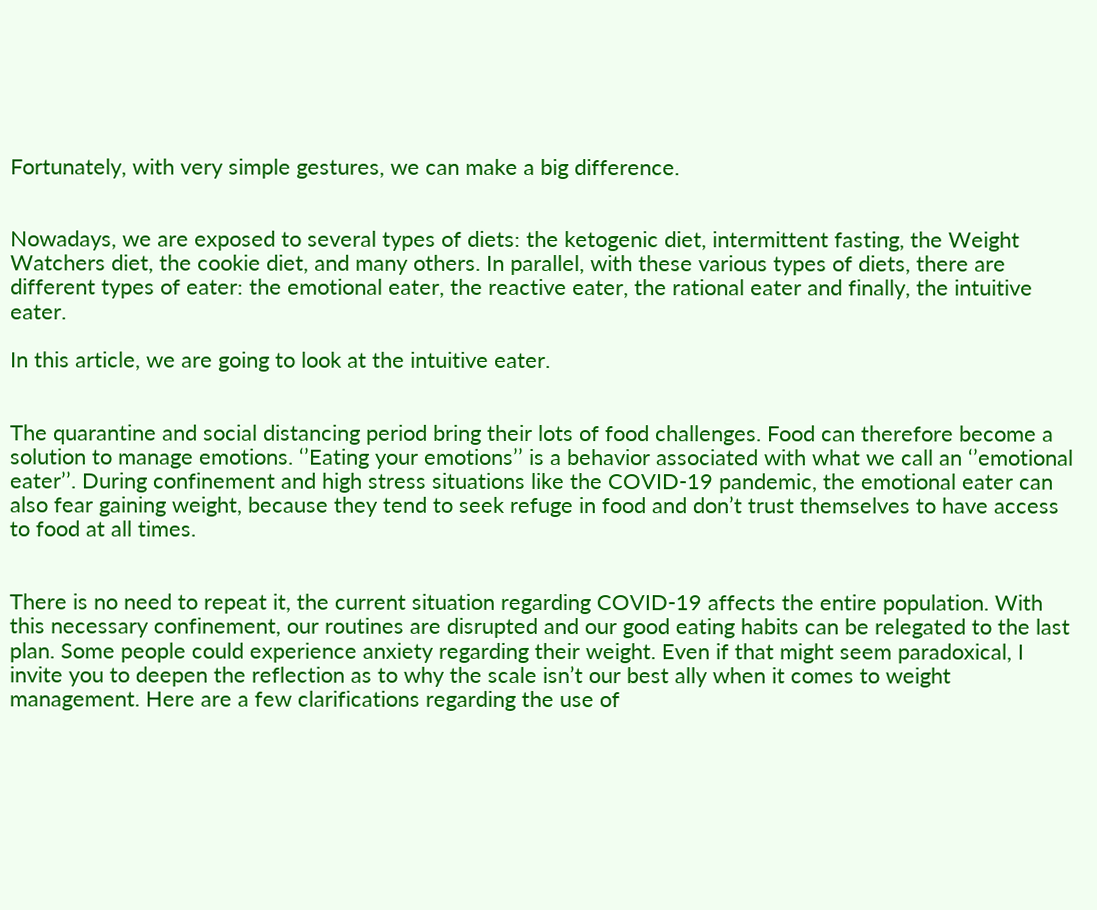Fortunately, with very simple gestures, we can make a big difference.


Nowadays, we are exposed to several types of diets: the ketogenic diet, intermittent fasting, the Weight Watchers diet, the cookie diet, and many others. In parallel, with these various types of diets, there are different types of eater: the emotional eater, the reactive eater, the rational eater and finally, the intuitive eater.

In this article, we are going to look at the intuitive eater.


The quarantine and social distancing period bring their lots of food challenges. Food can therefore become a solution to manage emotions. ‘’Eating your emotions’’ is a behavior associated with what we call an ‘’emotional eater’’. During confinement and high stress situations like the COVID-19 pandemic, the emotional eater can also fear gaining weight, because they tend to seek refuge in food and don’t trust themselves to have access to food at all times.


There is no need to repeat it, the current situation regarding COVID-19 affects the entire population. With this necessary confinement, our routines are disrupted and our good eating habits can be relegated to the last plan. Some people could experience anxiety regarding their weight. Even if that might seem paradoxical, I invite you to deepen the reflection as to why the scale isn’t our best ally when it comes to weight management. Here are a few clarifications regarding the use of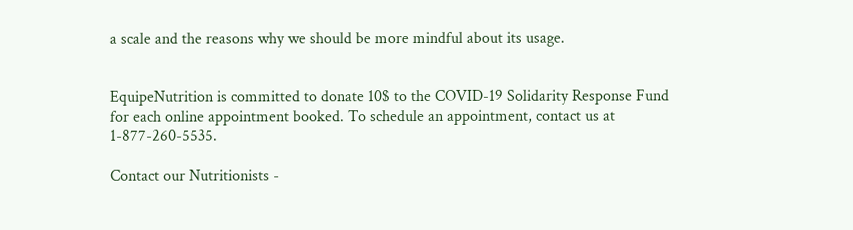a scale and the reasons why we should be more mindful about its usage.


EquipeNutrition is committed to donate 10$ to the COVID-19 Solidarity Response Fund for each online appointment booked. To schedule an appointment, contact us at 1-877-260-5535.

Contact our Nutritionists -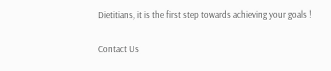Dietitians, it is the first step towards achieving your goals !

Contact Us